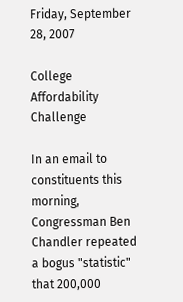Friday, September 28, 2007

College Affordability Challenge

In an email to constituents this morning, Congressman Ben Chandler repeated a bogus "statistic" that 200,000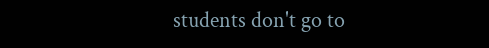students don't go to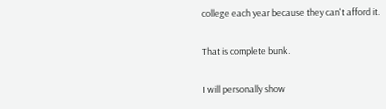college each year because they can't afford it.

That is complete bunk.

I will personally show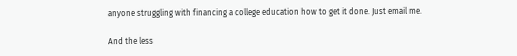anyone struggling with financing a college education how to get it done. Just email me.

And the less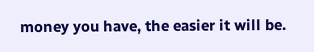money you have, the easier it will be.